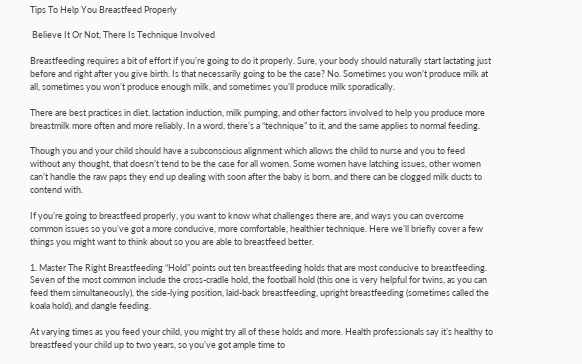Tips To Help You Breastfeed Properly

 Believe It Or Not, There Is Technique Involved

Breastfeeding requires a bit of effort if you’re going to do it properly. Sure, your body should naturally start lactating just before and right after you give birth. Is that necessarily going to be the case? No. Sometimes you won’t produce milk at all, sometimes you won’t produce enough milk, and sometimes you’ll produce milk sporadically.

There are best practices in diet, lactation induction, milk pumping, and other factors involved to help you produce more breastmilk more often and more reliably. In a word, there’s a “technique” to it, and the same applies to normal feeding.

Though you and your child should have a subconscious alignment which allows the child to nurse and you to feed without any thought, that doesn’t tend to be the case for all women. Some women have latching issues, other women can’t handle the raw paps they end up dealing with soon after the baby is born, and there can be clogged milk ducts to contend with.

If you’re going to breastfeed properly, you want to know what challenges there are, and ways you can overcome common issues so you’ve got a more conducive, more comfortable, healthier technique. Here we’ll briefly cover a few things you might want to think about so you are able to breastfeed better.

1. Master The Right Breastfeeding “Hold” points out ten breastfeeding holds that are most conducive to breastfeeding. Seven of the most common include the cross-cradle hold, the football hold (this one is very helpful for twins, as you can feed them simultaneously), the side-lying position, laid-back breastfeeding, upright breastfeeding (sometimes called the koala hold), and dangle feeding.

At varying times as you feed your child, you might try all of these holds and more. Health professionals say it’s healthy to breastfeed your child up to two years, so you’ve got ample time to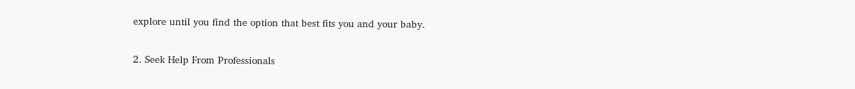explore until you find the option that best fits you and your baby.

2. Seek Help From Professionals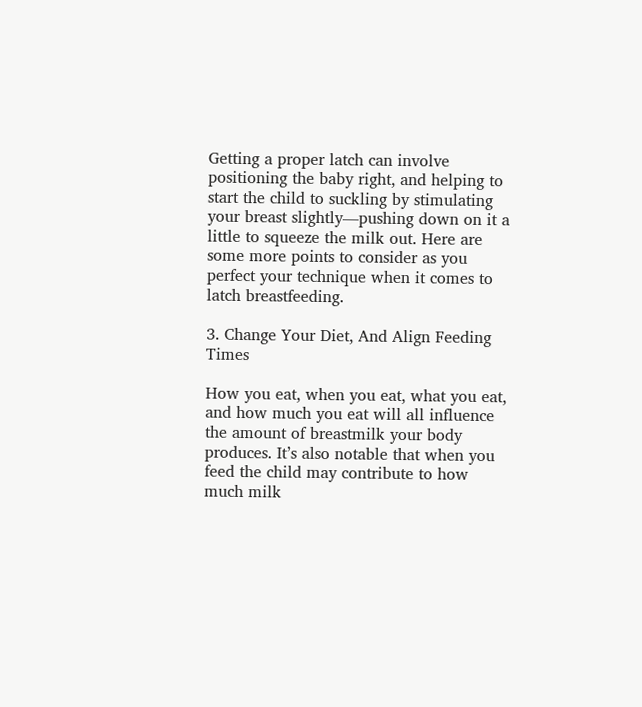Getting a proper latch can involve positioning the baby right, and helping to start the child to suckling by stimulating your breast slightly—pushing down on it a little to squeeze the milk out. Here are some more points to consider as you perfect your technique when it comes to latch breastfeeding.

3. Change Your Diet, And Align Feeding Times

How you eat, when you eat, what you eat, and how much you eat will all influence the amount of breastmilk your body produces. It’s also notable that when you feed the child may contribute to how much milk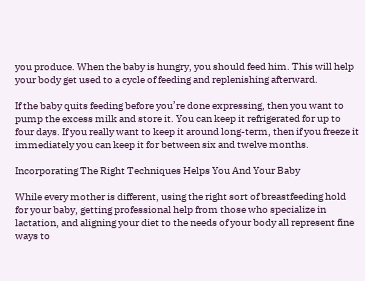you produce. When the baby is hungry, you should feed him. This will help your body get used to a cycle of feeding and replenishing afterward.

If the baby quits feeding before you’re done expressing, then you want to pump the excess milk and store it. You can keep it refrigerated for up to four days. If you really want to keep it around long-term, then if you freeze it immediately you can keep it for between six and twelve months.

Incorporating The Right Techniques Helps You And Your Baby

While every mother is different, using the right sort of breastfeeding hold for your baby, getting professional help from those who specialize in lactation, and aligning your diet to the needs of your body all represent fine ways to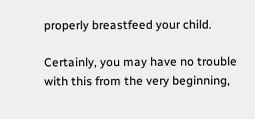properly breastfeed your child.

Certainly, you may have no trouble with this from the very beginning,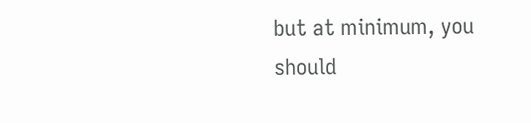but at minimum, you should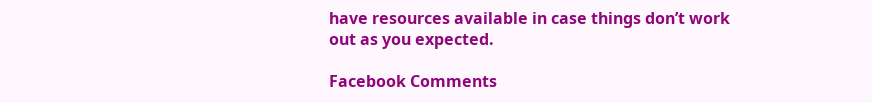have resources available in case things don’t work out as you expected.

Facebook Comments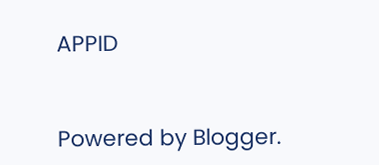APPID


Powered by Blogger.